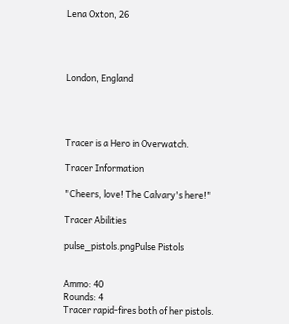Lena Oxton, 26




London, England




Tracer is a Hero in Overwatch.

Tracer Information

"Cheers, love! The Calvary's here!"

Tracer Abilities

pulse_pistols.pngPulse Pistols


Ammo: 40
Rounds: 4
Tracer rapid-fires both of her pistols.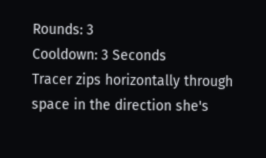Rounds: 3
Cooldown: 3 Seconds
Tracer zips horizontally through space in the direction she's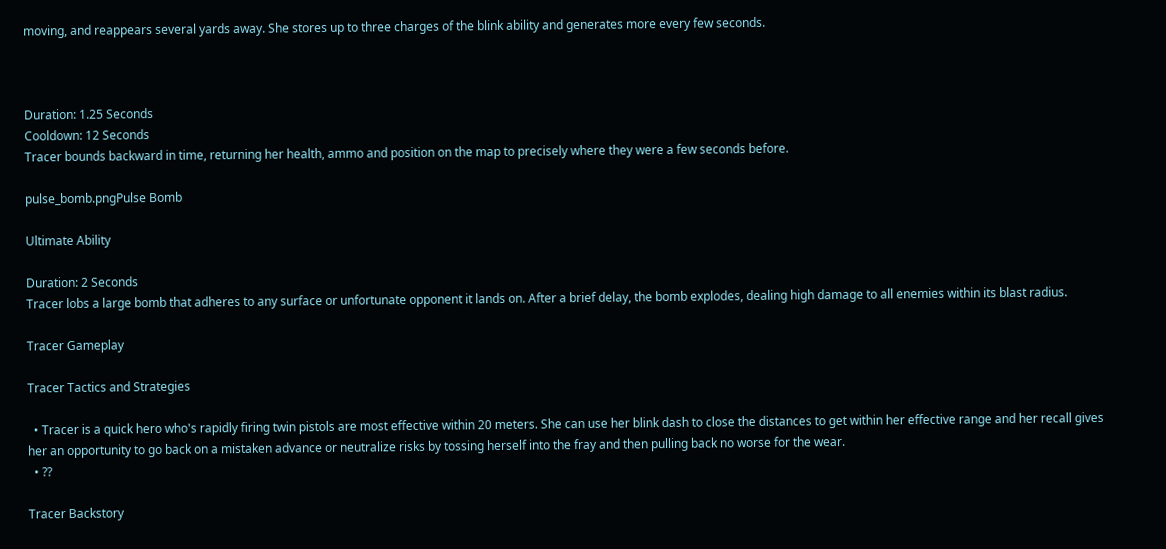moving, and reappears several yards away. She stores up to three charges of the blink ability and generates more every few seconds.



Duration: 1.25 Seconds
Cooldown: 12 Seconds
Tracer bounds backward in time, returning her health, ammo and position on the map to precisely where they were a few seconds before.

pulse_bomb.pngPulse Bomb

Ultimate Ability

Duration: 2 Seconds
Tracer lobs a large bomb that adheres to any surface or unfortunate opponent it lands on. After a brief delay, the bomb explodes, dealing high damage to all enemies within its blast radius.

Tracer Gameplay

Tracer Tactics and Strategies

  • Tracer is a quick hero who's rapidly firing twin pistols are most effective within 20 meters. She can use her blink dash to close the distances to get within her effective range and her recall gives her an opportunity to go back on a mistaken advance or neutralize risks by tossing herself into the fray and then pulling back no worse for the wear.
  • ??

Tracer Backstory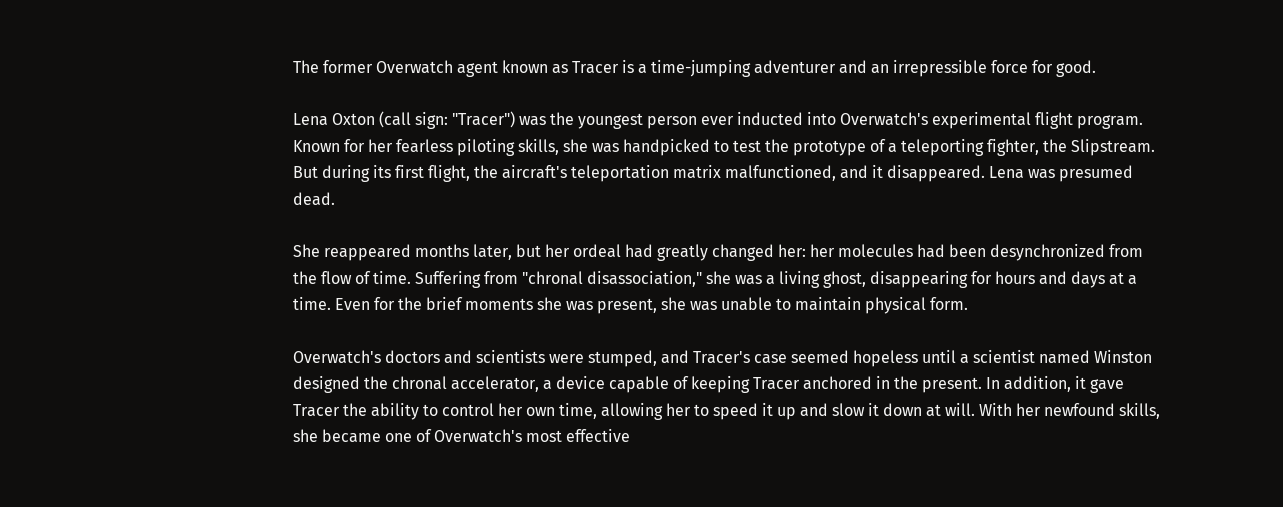The former Overwatch agent known as Tracer is a time-jumping adventurer and an irrepressible force for good.

Lena Oxton (call sign: "Tracer") was the youngest person ever inducted into Overwatch's experimental flight program. Known for her fearless piloting skills, she was handpicked to test the prototype of a teleporting fighter, the Slipstream. But during its first flight, the aircraft's teleportation matrix malfunctioned, and it disappeared. Lena was presumed dead.

She reappeared months later, but her ordeal had greatly changed her: her molecules had been desynchronized from the flow of time. Suffering from "chronal disassociation," she was a living ghost, disappearing for hours and days at a time. Even for the brief moments she was present, she was unable to maintain physical form.

Overwatch's doctors and scientists were stumped, and Tracer's case seemed hopeless until a scientist named Winston designed the chronal accelerator, a device capable of keeping Tracer anchored in the present. In addition, it gave Tracer the ability to control her own time, allowing her to speed it up and slow it down at will. With her newfound skills, she became one of Overwatch's most effective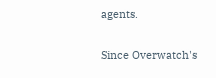agents.

Since Overwatch's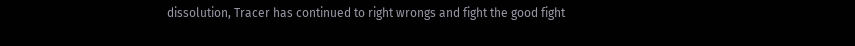dissolution, Tracer has continued to right wrongs and fight the good fight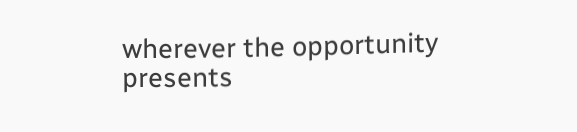wherever the opportunity presents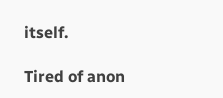itself.

Tired of anon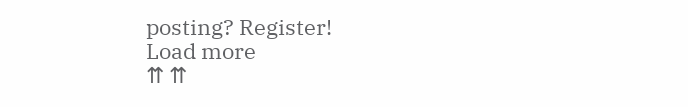posting? Register!
Load more
⇈ ⇈